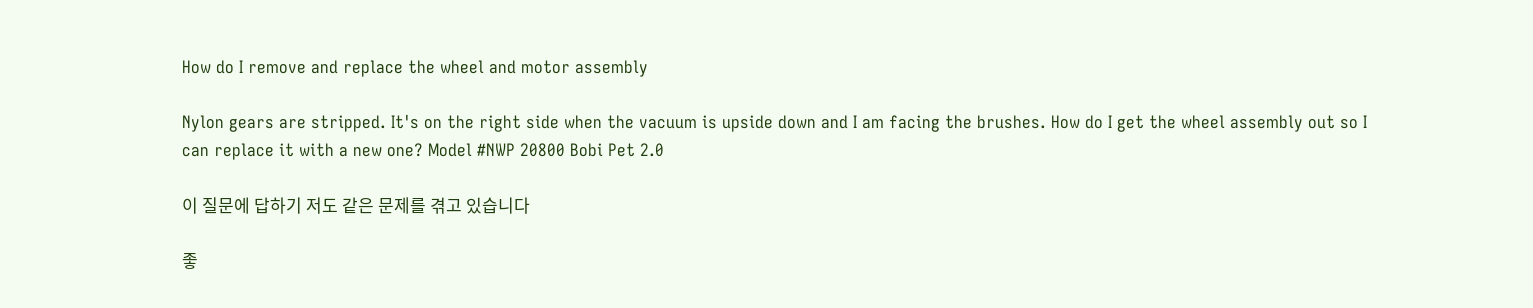How do I remove and replace the wheel and motor assembly

Nylon gears are stripped. It's on the right side when the vacuum is upside down and I am facing the brushes. How do I get the wheel assembly out so I can replace it with a new one? Model #NWP 20800 Bobi Pet 2.0

이 질문에 답하기 저도 같은 문제를 겪고 있습니다

좋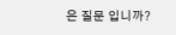은 질문 입니까?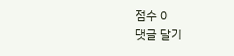점수 0
댓글 달기